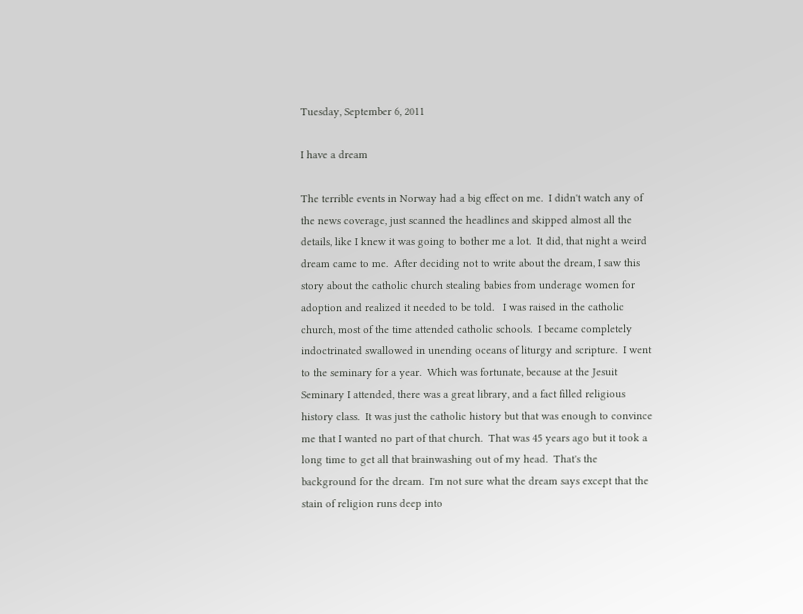Tuesday, September 6, 2011

I have a dream

The terrible events in Norway had a big effect on me.  I didn't watch any of the news coverage, just scanned the headlines and skipped almost all the details, like I knew it was going to bother me a lot.  It did, that night a weird dream came to me.  After deciding not to write about the dream, I saw this story about the catholic church stealing babies from underage women for adoption and realized it needed to be told.   I was raised in the catholic church, most of the time attended catholic schools.  I became completely indoctrinated swallowed in unending oceans of liturgy and scripture.  I went to the seminary for a year.  Which was fortunate, because at the Jesuit Seminary I attended, there was a great library, and a fact filled religious history class.  It was just the catholic history but that was enough to convince me that I wanted no part of that church.  That was 45 years ago but it took a long time to get all that brainwashing out of my head.  That's the background for the dream.  I'm not sure what the dream says except that the stain of religion runs deep into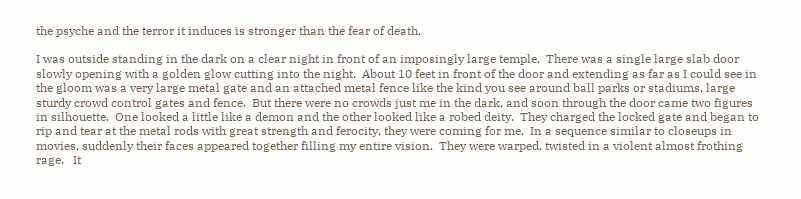the psyche and the terror it induces is stronger than the fear of death.

I was outside standing in the dark on a clear night in front of an imposingly large temple.  There was a single large slab door slowly opening with a golden glow cutting into the night.  About 10 feet in front of the door and extending as far as I could see in the gloom was a very large metal gate and an attached metal fence like the kind you see around ball parks or stadiums, large sturdy crowd control gates and fence.  But there were no crowds just me in the dark, and soon through the door came two figures in silhouette.  One looked a little like a demon and the other looked like a robed deity.  They charged the locked gate and began to rip and tear at the metal rods with great strength and ferocity, they were coming for me.  In a sequence similar to closeups in movies, suddenly their faces appeared together filling my entire vision.  They were warped, twisted in a violent almost frothing rage.   It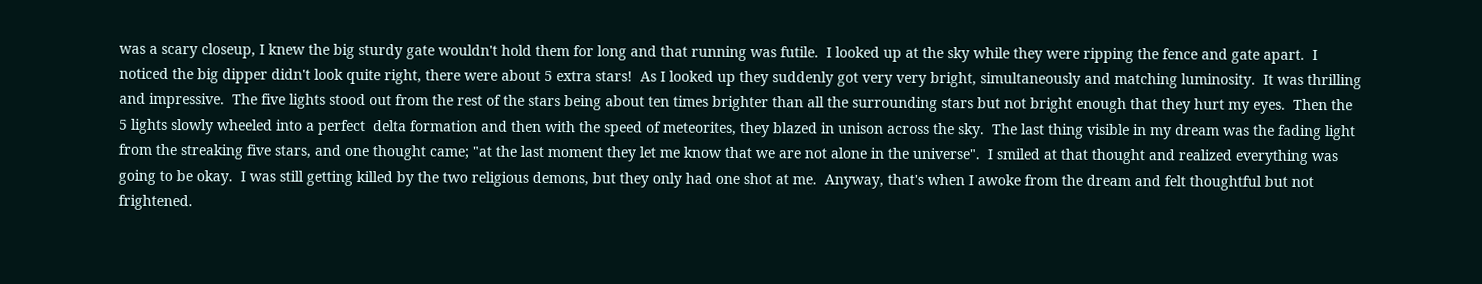was a scary closeup, I knew the big sturdy gate wouldn't hold them for long and that running was futile.  I looked up at the sky while they were ripping the fence and gate apart.  I noticed the big dipper didn't look quite right, there were about 5 extra stars!  As I looked up they suddenly got very very bright, simultaneously and matching luminosity.  It was thrilling and impressive.  The five lights stood out from the rest of the stars being about ten times brighter than all the surrounding stars but not bright enough that they hurt my eyes.  Then the 5 lights slowly wheeled into a perfect  delta formation and then with the speed of meteorites, they blazed in unison across the sky.  The last thing visible in my dream was the fading light from the streaking five stars, and one thought came; "at the last moment they let me know that we are not alone in the universe".  I smiled at that thought and realized everything was going to be okay.  I was still getting killed by the two religious demons, but they only had one shot at me.  Anyway, that's when I awoke from the dream and felt thoughtful but not frightened.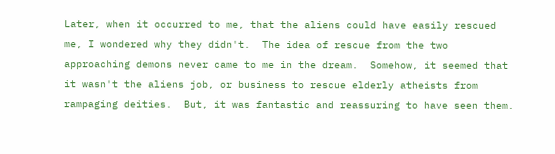Later, when it occurred to me, that the aliens could have easily rescued me, I wondered why they didn't.  The idea of rescue from the two approaching demons never came to me in the dream.  Somehow, it seemed that it wasn't the aliens job, or business to rescue elderly atheists from rampaging deities.  But, it was fantastic and reassuring to have seen them.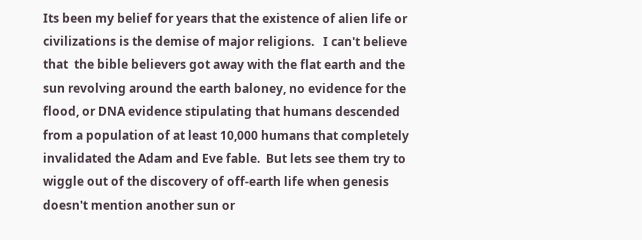Its been my belief for years that the existence of alien life or civilizations is the demise of major religions.   I can't believe that  the bible believers got away with the flat earth and the sun revolving around the earth baloney, no evidence for the flood, or DNA evidence stipulating that humans descended from a population of at least 10,000 humans that completely invalidated the Adam and Eve fable.  But lets see them try to wiggle out of the discovery of off-earth life when genesis doesn't mention another sun or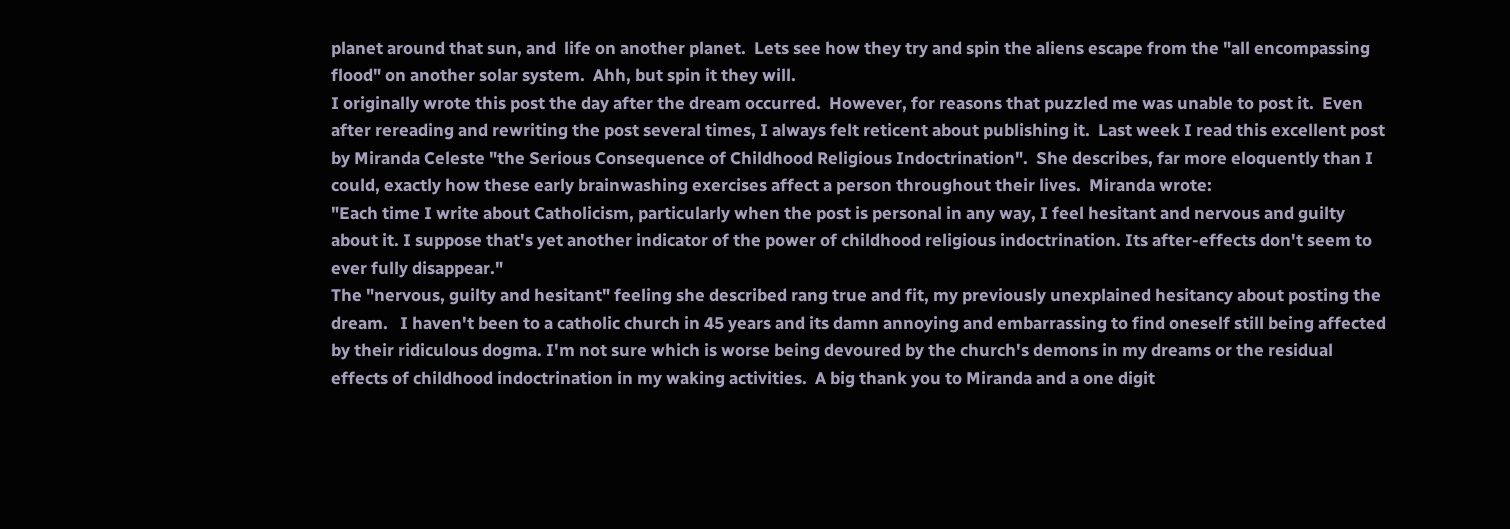planet around that sun, and  life on another planet.  Lets see how they try and spin the aliens escape from the "all encompassing flood" on another solar system.  Ahh, but spin it they will.
I originally wrote this post the day after the dream occurred.  However, for reasons that puzzled me was unable to post it.  Even after rereading and rewriting the post several times, I always felt reticent about publishing it.  Last week I read this excellent post by Miranda Celeste "the Serious Consequence of Childhood Religious Indoctrination".  She describes, far more eloquently than I could, exactly how these early brainwashing exercises affect a person throughout their lives.  Miranda wrote:
"Each time I write about Catholicism, particularly when the post is personal in any way, I feel hesitant and nervous and guilty about it. I suppose that's yet another indicator of the power of childhood religious indoctrination. Its after-effects don't seem to ever fully disappear."
The "nervous, guilty and hesitant" feeling she described rang true and fit, my previously unexplained hesitancy about posting the dream.   I haven't been to a catholic church in 45 years and its damn annoying and embarrassing to find oneself still being affected by their ridiculous dogma. I'm not sure which is worse being devoured by the church's demons in my dreams or the residual effects of childhood indoctrination in my waking activities.  A big thank you to Miranda and a one digit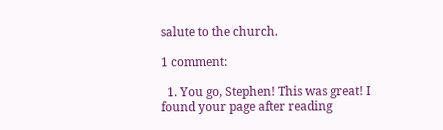salute to the church.

1 comment:

  1. You go, Stephen! This was great! I found your page after reading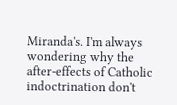Miranda's. I'm always wondering why the after-effects of Catholic indoctrination don't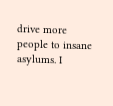drive more people to insane asylums. I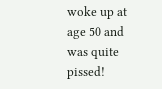woke up at age 50 and was quite pissed!